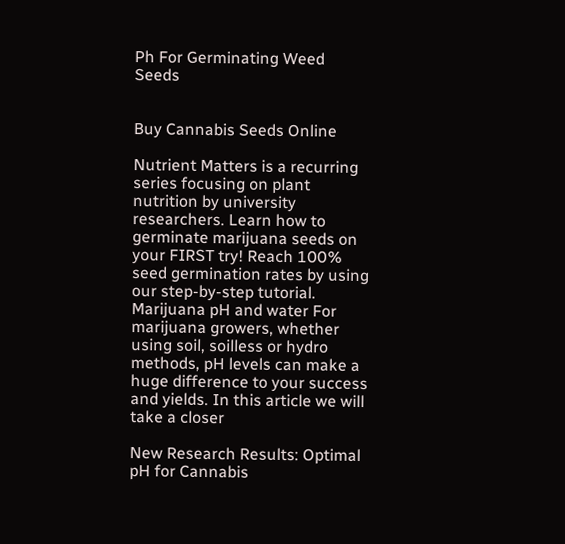Ph For Germinating Weed Seeds


Buy Cannabis Seeds Online

Nutrient Matters is a recurring series focusing on plant nutrition by university researchers. Learn how to germinate marijuana seeds on your FIRST try! Reach 100% seed germination rates by using our step-by-step tutorial. Marijuana pH and water For marijuana growers, whether using soil, soilless or hydro methods, pH levels can make a huge difference to your success and yields. In this article we will take a closer

New Research Results: Optimal pH for Cannabis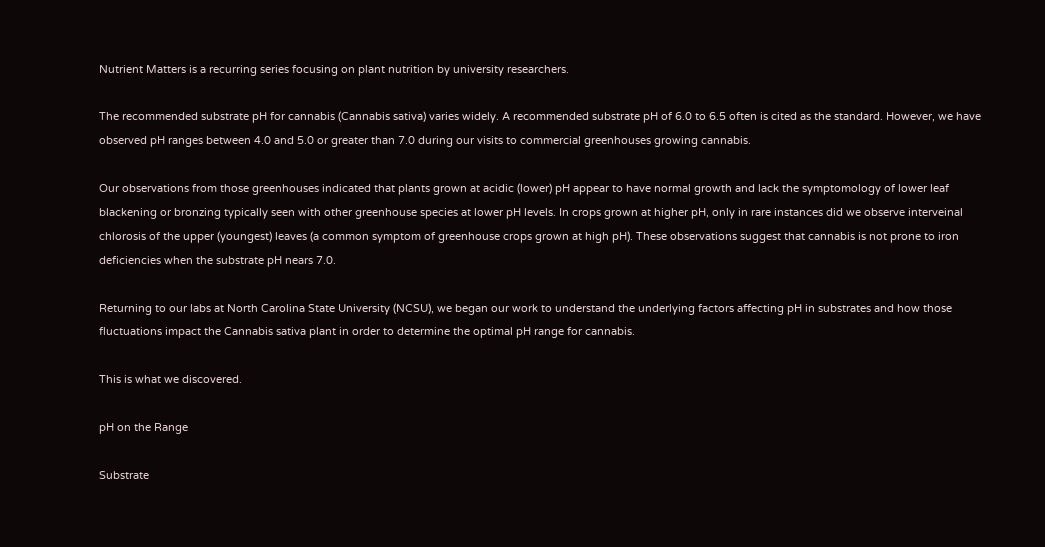Nutrient Matters is a recurring series focusing on plant nutrition by university researchers.

The recommended substrate pH for cannabis (Cannabis sativa) varies widely. A recommended substrate pH of 6.0 to 6.5 often is cited as the standard. However, we have observed pH ranges between 4.0 and 5.0 or greater than 7.0 during our visits to commercial greenhouses growing cannabis.

Our observations from those greenhouses indicated that plants grown at acidic (lower) pH appear to have normal growth and lack the symptomology of lower leaf blackening or bronzing typically seen with other greenhouse species at lower pH levels. In crops grown at higher pH, only in rare instances did we observe interveinal chlorosis of the upper (youngest) leaves (a common symptom of greenhouse crops grown at high pH). These observations suggest that cannabis is not prone to iron deficiencies when the substrate pH nears 7.0.

Returning to our labs at North Carolina State University (NCSU), we began our work to understand the underlying factors affecting pH in substrates and how those fluctuations impact the Cannabis sativa plant in order to determine the optimal pH range for cannabis.

This is what we discovered.

pH on the Range

Substrate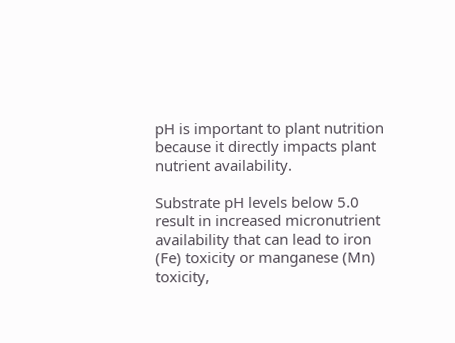pH is important to plant nutrition because it directly impacts plant nutrient availability.

Substrate pH levels below 5.0 result in increased micronutrient availability that can lead to iron (Fe) toxicity or manganese (Mn) toxicity,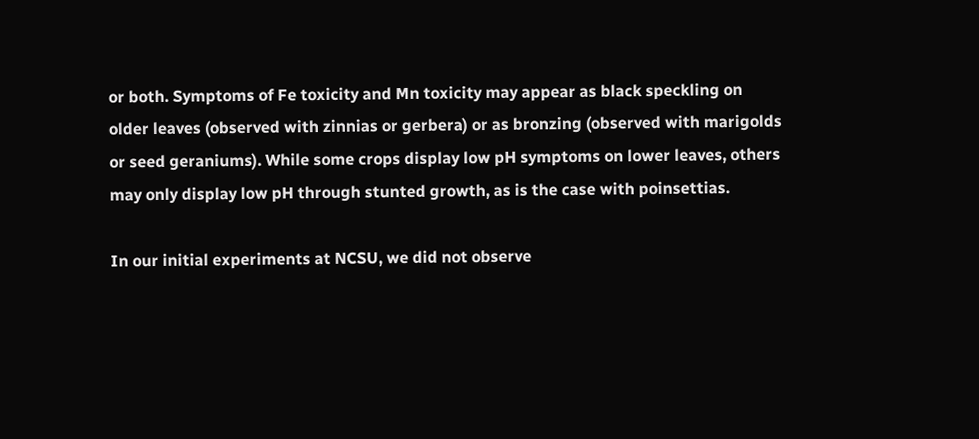or both. Symptoms of Fe toxicity and Mn toxicity may appear as black speckling on older leaves (observed with zinnias or gerbera) or as bronzing (observed with marigolds or seed geraniums). While some crops display low pH symptoms on lower leaves, others may only display low pH through stunted growth, as is the case with poinsettias.

In our initial experiments at NCSU, we did not observe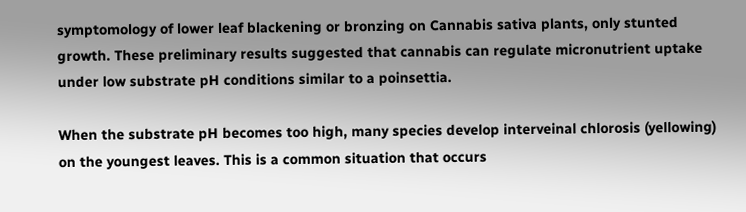symptomology of lower leaf blackening or bronzing on Cannabis sativa plants, only stunted growth. These preliminary results suggested that cannabis can regulate micronutrient uptake under low substrate pH conditions similar to a poinsettia.

When the substrate pH becomes too high, many species develop interveinal chlorosis (yellowing) on the youngest leaves. This is a common situation that occurs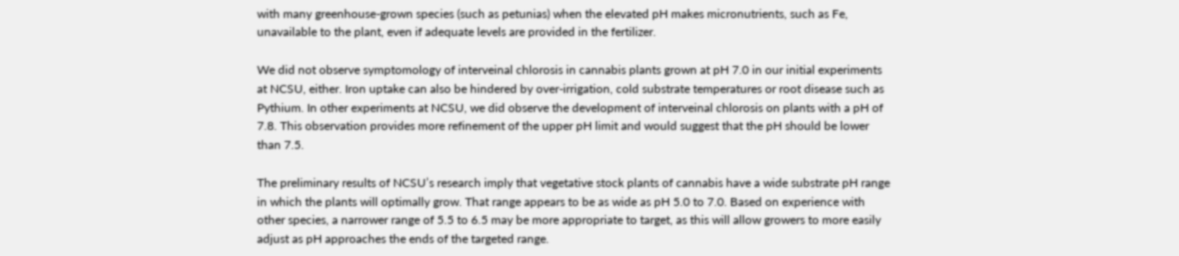with many greenhouse-grown species (such as petunias) when the elevated pH makes micronutrients, such as Fe, unavailable to the plant, even if adequate levels are provided in the fertilizer.

We did not observe symptomology of interveinal chlorosis in cannabis plants grown at pH 7.0 in our initial experiments at NCSU, either. Iron uptake can also be hindered by over-irrigation, cold substrate temperatures or root disease such as Pythium. In other experiments at NCSU, we did observe the development of interveinal chlorosis on plants with a pH of 7.8. This observation provides more refinement of the upper pH limit and would suggest that the pH should be lower than 7.5.

The preliminary results of NCSU’s research imply that vegetative stock plants of cannabis have a wide substrate pH range in which the plants will optimally grow. That range appears to be as wide as pH 5.0 to 7.0. Based on experience with other species, a narrower range of 5.5 to 6.5 may be more appropriate to target, as this will allow growers to more easily adjust as pH approaches the ends of the targeted range.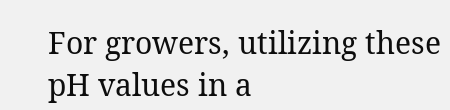For growers, utilizing these pH values in a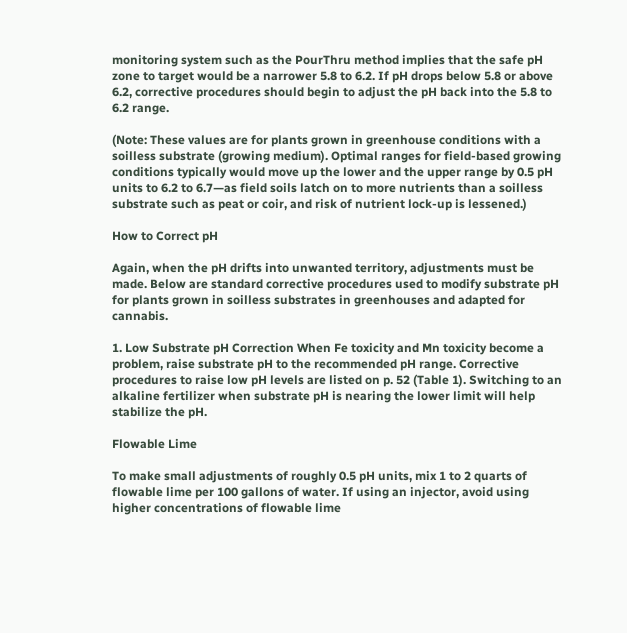monitoring system such as the PourThru method implies that the safe pH zone to target would be a narrower 5.8 to 6.2. If pH drops below 5.8 or above 6.2, corrective procedures should begin to adjust the pH back into the 5.8 to 6.2 range.

(Note: These values are for plants grown in greenhouse conditions with a soilless substrate (growing medium). Optimal ranges for field-based growing conditions typically would move up the lower and the upper range by 0.5 pH units to 6.2 to 6.7—as field soils latch on to more nutrients than a soilless substrate such as peat or coir, and risk of nutrient lock-up is lessened.)

How to Correct pH

Again, when the pH drifts into unwanted territory, adjustments must be made. Below are standard corrective procedures used to modify substrate pH for plants grown in soilless substrates in greenhouses and adapted for cannabis.

1. Low Substrate pH Correction When Fe toxicity and Mn toxicity become a problem, raise substrate pH to the recommended pH range. Corrective procedures to raise low pH levels are listed on p. 52 (Table 1). Switching to an alkaline fertilizer when substrate pH is nearing the lower limit will help stabilize the pH.

Flowable Lime

To make small adjustments of roughly 0.5 pH units, mix 1 to 2 quarts of flowable lime per 100 gallons of water. If using an injector, avoid using higher concentrations of flowable lime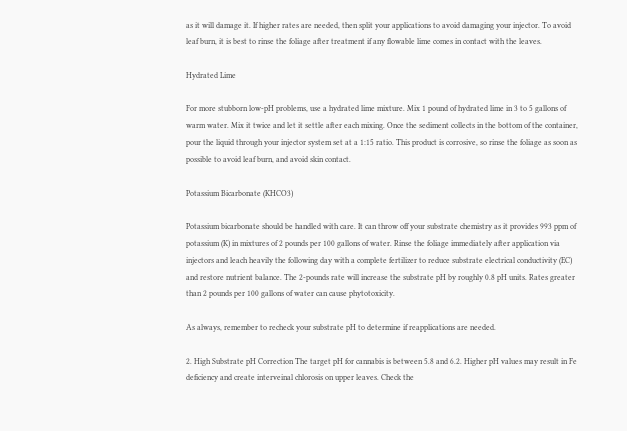as it will damage it. If higher rates are needed, then split your applications to avoid damaging your injector. To avoid leaf burn, it is best to rinse the foliage after treatment if any flowable lime comes in contact with the leaves.

Hydrated Lime

For more stubborn low-pH problems, use a hydrated lime mixture. Mix 1 pound of hydrated lime in 3 to 5 gallons of warm water. Mix it twice and let it settle after each mixing. Once the sediment collects in the bottom of the container, pour the liquid through your injector system set at a 1:15 ratio. This product is corrosive, so rinse the foliage as soon as possible to avoid leaf burn, and avoid skin contact.

Potassium Bicarbonate (KHCO3)

Potassium bicarbonate should be handled with care. It can throw off your substrate chemistry as it provides 993 ppm of potassium (K) in mixtures of 2 pounds per 100 gallons of water. Rinse the foliage immediately after application via injectors and leach heavily the following day with a complete fertilizer to reduce substrate electrical conductivity (EC) and restore nutrient balance. The 2-pounds rate will increase the substrate pH by roughly 0.8 pH units. Rates greater than 2 pounds per 100 gallons of water can cause phytotoxicity.

As always, remember to recheck your substrate pH to determine if reapplications are needed.

2. High Substrate pH Correction The target pH for cannabis is between 5.8 and 6.2. Higher pH values may result in Fe deficiency and create interveinal chlorosis on upper leaves. Check the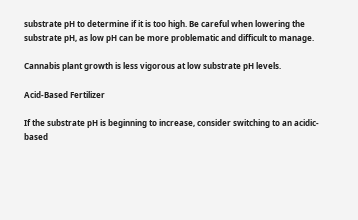substrate pH to determine if it is too high. Be careful when lowering the substrate pH, as low pH can be more problematic and difficult to manage.

Cannabis plant growth is less vigorous at low substrate pH levels.

Acid-Based Fertilizer

If the substrate pH is beginning to increase, consider switching to an acidic-based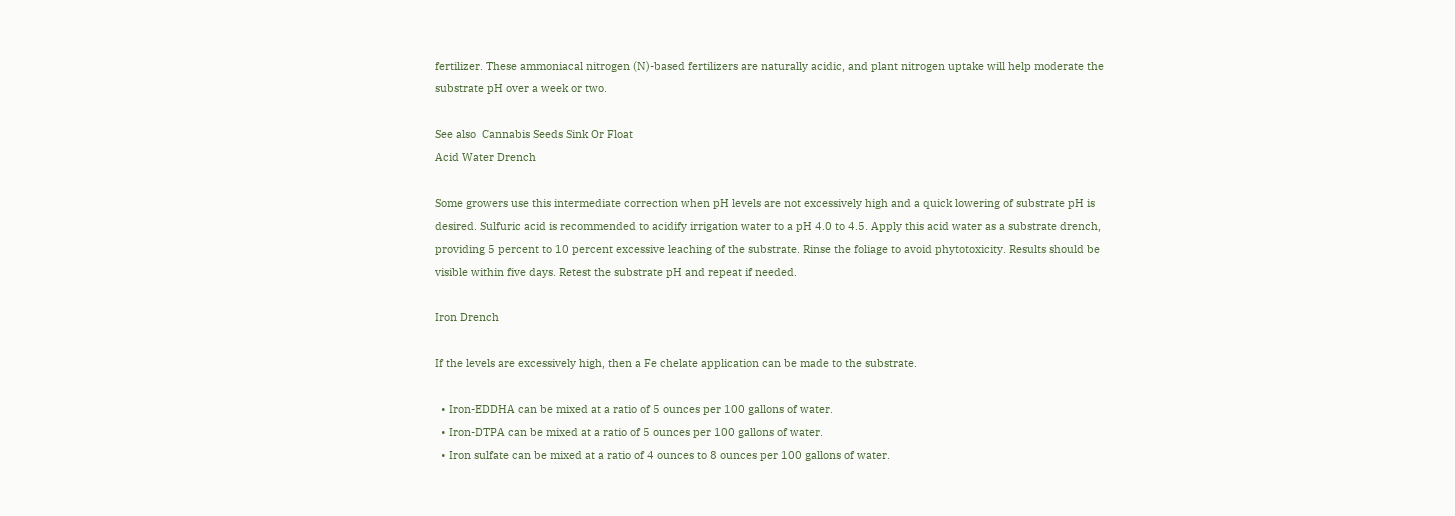fertilizer. These ammoniacal nitrogen (N)-based fertilizers are naturally acidic, and plant nitrogen uptake will help moderate the substrate pH over a week or two.

See also  Cannabis Seeds Sink Or Float
Acid Water Drench

Some growers use this intermediate correction when pH levels are not excessively high and a quick lowering of substrate pH is desired. Sulfuric acid is recommended to acidify irrigation water to a pH 4.0 to 4.5. Apply this acid water as a substrate drench, providing 5 percent to 10 percent excessive leaching of the substrate. Rinse the foliage to avoid phytotoxicity. Results should be visible within five days. Retest the substrate pH and repeat if needed.

Iron Drench

If the levels are excessively high, then a Fe chelate application can be made to the substrate.

  • Iron-EDDHA can be mixed at a ratio of 5 ounces per 100 gallons of water.
  • Iron-DTPA can be mixed at a ratio of 5 ounces per 100 gallons of water.
  • Iron sulfate can be mixed at a ratio of 4 ounces to 8 ounces per 100 gallons of water.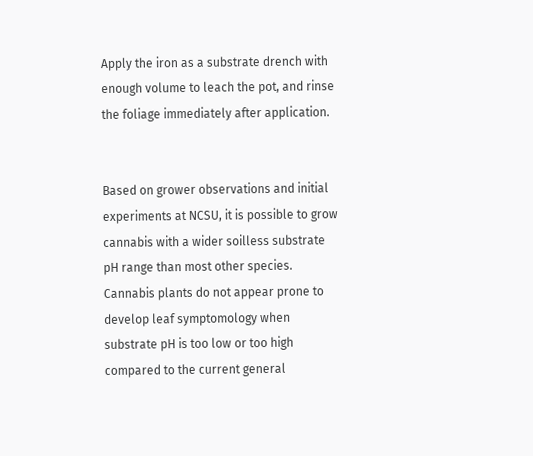Apply the iron as a substrate drench with enough volume to leach the pot, and rinse the foliage immediately after application.


Based on grower observations and initial experiments at NCSU, it is possible to grow cannabis with a wider soilless substrate pH range than most other species. Cannabis plants do not appear prone to develop leaf symptomology when substrate pH is too low or too high compared to the current general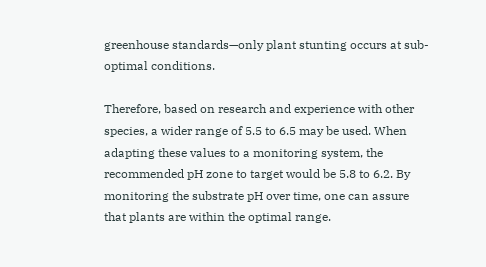greenhouse standards—only plant stunting occurs at sub-optimal conditions.

Therefore, based on research and experience with other species, a wider range of 5.5 to 6.5 may be used. When adapting these values to a monitoring system, the recommended pH zone to target would be 5.8 to 6.2. By monitoring the substrate pH over time, one can assure that plants are within the optimal range.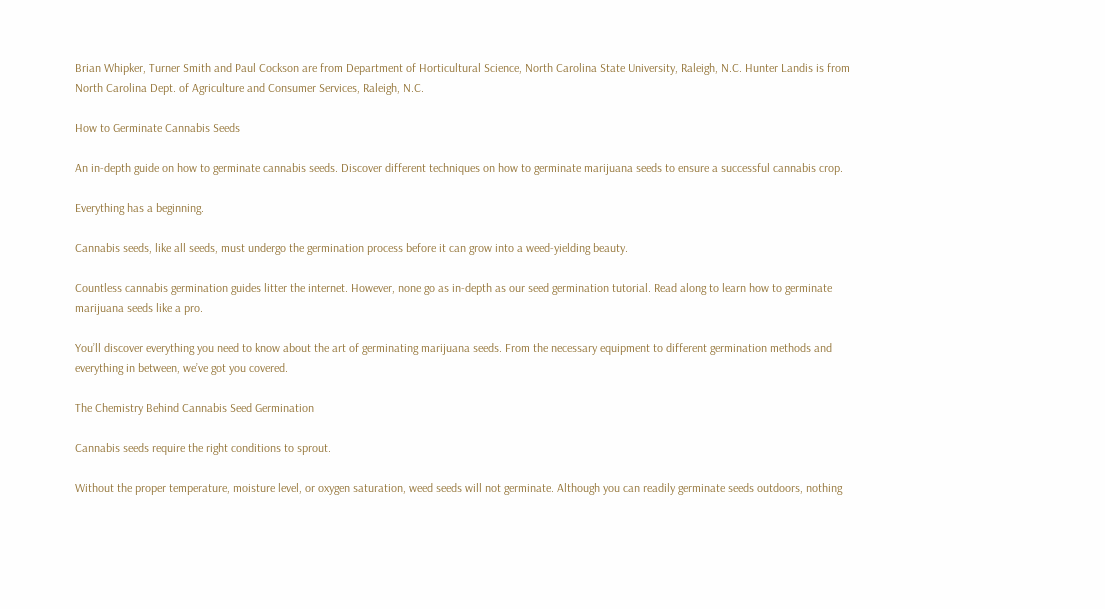Brian Whipker, Turner Smith and Paul Cockson are from Department of Horticultural Science, North Carolina State University, Raleigh, N.C. Hunter Landis is from North Carolina Dept. of Agriculture and Consumer Services, Raleigh, N.C.

How to Germinate Cannabis Seeds

An in-depth guide on how to germinate cannabis seeds. Discover different techniques on how to germinate marijuana seeds to ensure a successful cannabis crop.

Everything has a beginning.

Cannabis seeds, like all seeds, must undergo the germination process before it can grow into a weed-yielding beauty.

Countless cannabis germination guides litter the internet. However, none go as in-depth as our seed germination tutorial. Read along to learn how to germinate marijuana seeds like a pro.

You’ll discover everything you need to know about the art of germinating marijuana seeds. From the necessary equipment to different germination methods and everything in between, we’ve got you covered.

The Chemistry Behind Cannabis Seed Germination

Cannabis seeds require the right conditions to sprout.

Without the proper temperature, moisture level, or oxygen saturation, weed seeds will not germinate. Although you can readily germinate seeds outdoors, nothing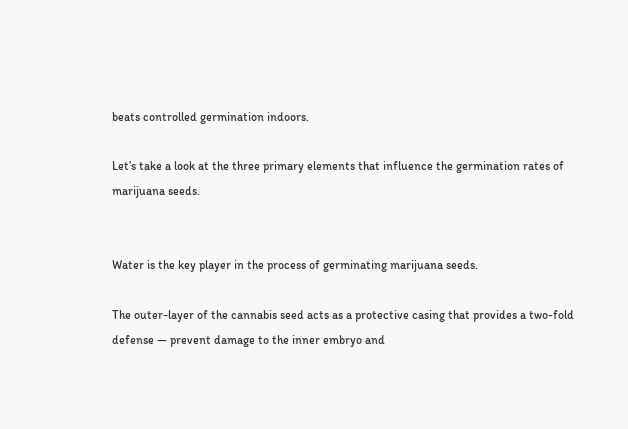beats controlled germination indoors.

Let’s take a look at the three primary elements that influence the germination rates of marijuana seeds.


Water is the key player in the process of germinating marijuana seeds.

The outer-layer of the cannabis seed acts as a protective casing that provides a two-fold defense — prevent damage to the inner embryo and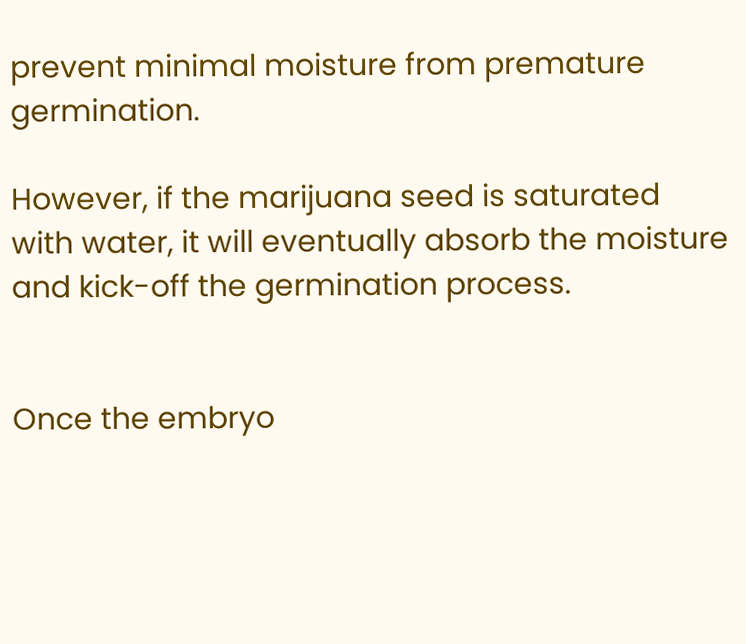prevent minimal moisture from premature germination.

However, if the marijuana seed is saturated with water, it will eventually absorb the moisture and kick-off the germination process.


Once the embryo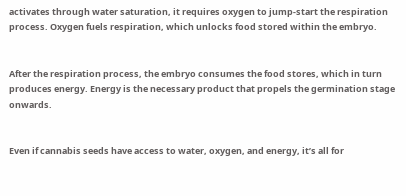activates through water saturation, it requires oxygen to jump-start the respiration process. Oxygen fuels respiration, which unlocks food stored within the embryo.


After the respiration process, the embryo consumes the food stores, which in turn produces energy. Energy is the necessary product that propels the germination stage onwards.


Even if cannabis seeds have access to water, oxygen, and energy, it’s all for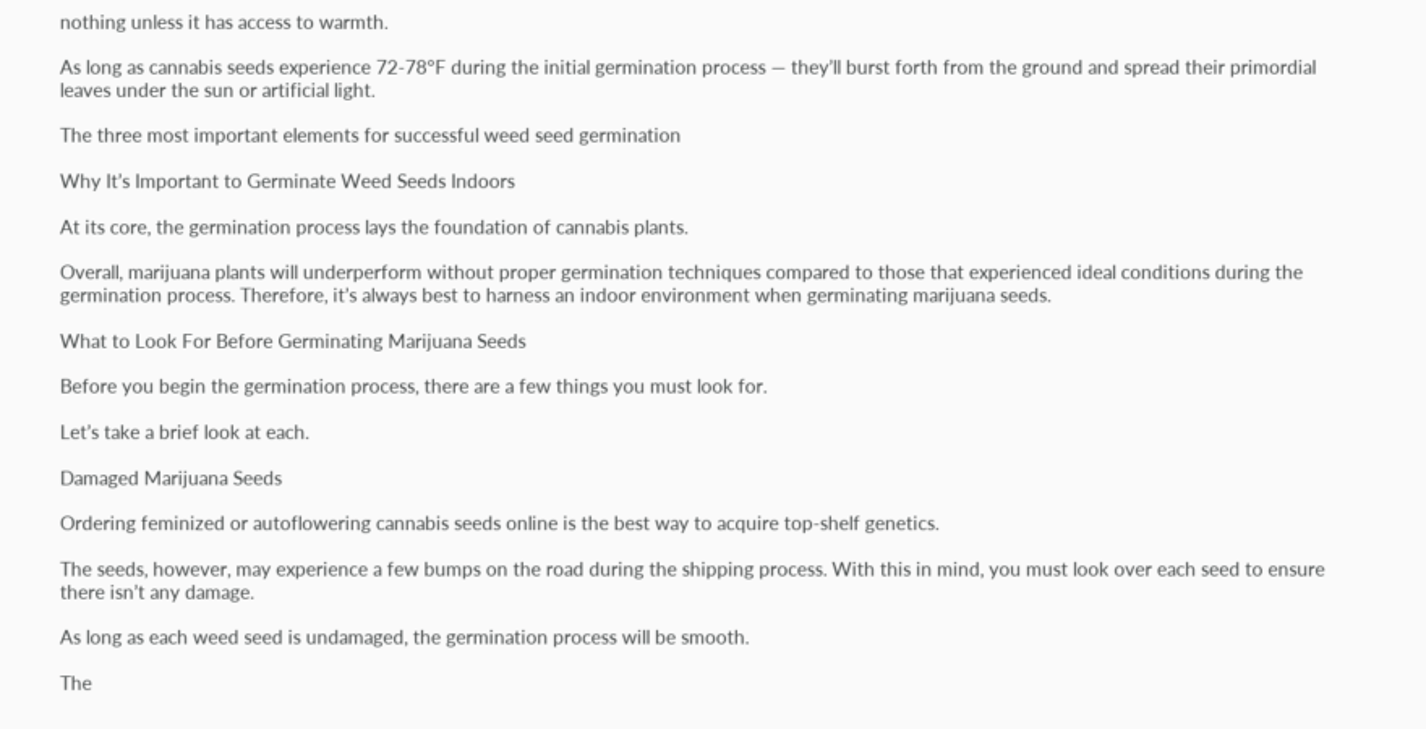nothing unless it has access to warmth.

As long as cannabis seeds experience 72-78°F during the initial germination process — they’ll burst forth from the ground and spread their primordial leaves under the sun or artificial light.

The three most important elements for successful weed seed germination

Why It’s Important to Germinate Weed Seeds Indoors

At its core, the germination process lays the foundation of cannabis plants.

Overall, marijuana plants will underperform without proper germination techniques compared to those that experienced ideal conditions during the germination process. Therefore, it’s always best to harness an indoor environment when germinating marijuana seeds.

What to Look For Before Germinating Marijuana Seeds

Before you begin the germination process, there are a few things you must look for.

Let’s take a brief look at each.

Damaged Marijuana Seeds

Ordering feminized or autoflowering cannabis seeds online is the best way to acquire top-shelf genetics.

The seeds, however, may experience a few bumps on the road during the shipping process. With this in mind, you must look over each seed to ensure there isn’t any damage.

As long as each weed seed is undamaged, the germination process will be smooth.

The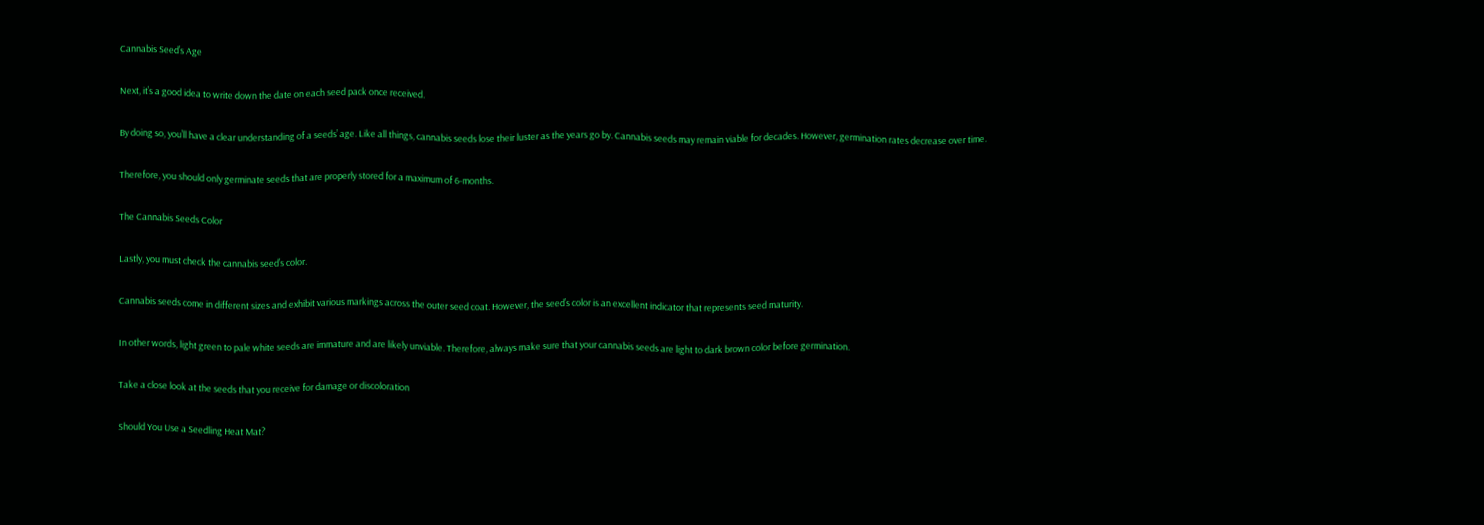Cannabis Seed’s Age

Next, it’s a good idea to write down the date on each seed pack once received.

By doing so, you’ll have a clear understanding of a seeds’ age. Like all things, cannabis seeds lose their luster as the years go by. Cannabis seeds may remain viable for decades. However, germination rates decrease over time.

Therefore, you should only germinate seeds that are properly stored for a maximum of 6-months.

The Cannabis Seeds Color

Lastly, you must check the cannabis seed’s color.

Cannabis seeds come in different sizes and exhibit various markings across the outer seed coat. However, the seed’s color is an excellent indicator that represents seed maturity.

In other words, light green to pale white seeds are immature and are likely unviable. Therefore, always make sure that your cannabis seeds are light to dark brown color before germination.

Take a close look at the seeds that you receive for damage or discoloration

Should You Use a Seedling Heat Mat?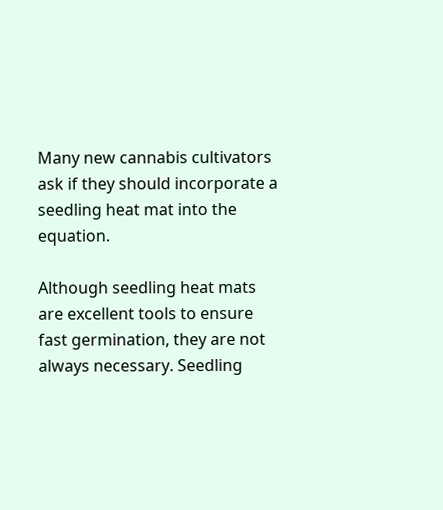Many new cannabis cultivators ask if they should incorporate a seedling heat mat into the equation.

Although seedling heat mats are excellent tools to ensure fast germination, they are not always necessary. Seedling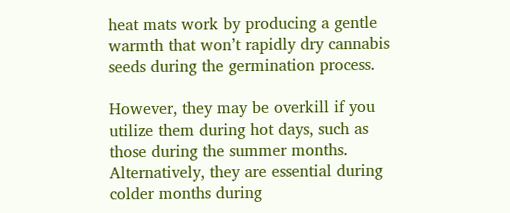heat mats work by producing a gentle warmth that won’t rapidly dry cannabis seeds during the germination process.

However, they may be overkill if you utilize them during hot days, such as those during the summer months. Alternatively, they are essential during colder months during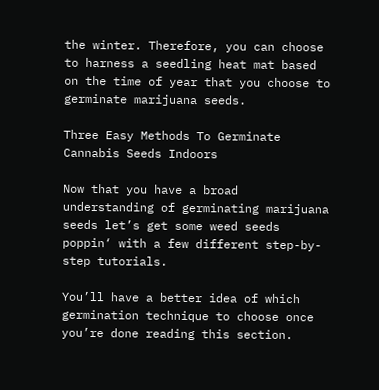the winter. Therefore, you can choose to harness a seedling heat mat based on the time of year that you choose to germinate marijuana seeds.

Three Easy Methods To Germinate Cannabis Seeds Indoors

Now that you have a broad understanding of germinating marijuana seeds let’s get some weed seeds poppin‘ with a few different step-by-step tutorials.

You’ll have a better idea of which germination technique to choose once you’re done reading this section.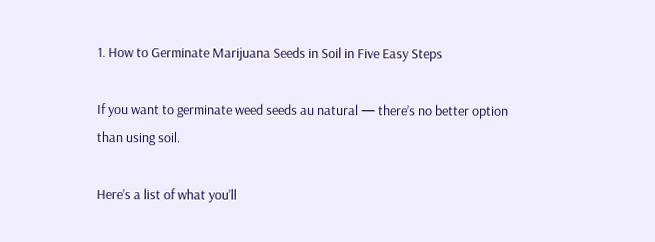1. How to Germinate Marijuana Seeds in Soil in Five Easy Steps

If you want to germinate weed seeds au natural — there’s no better option than using soil.

Here’s a list of what you’ll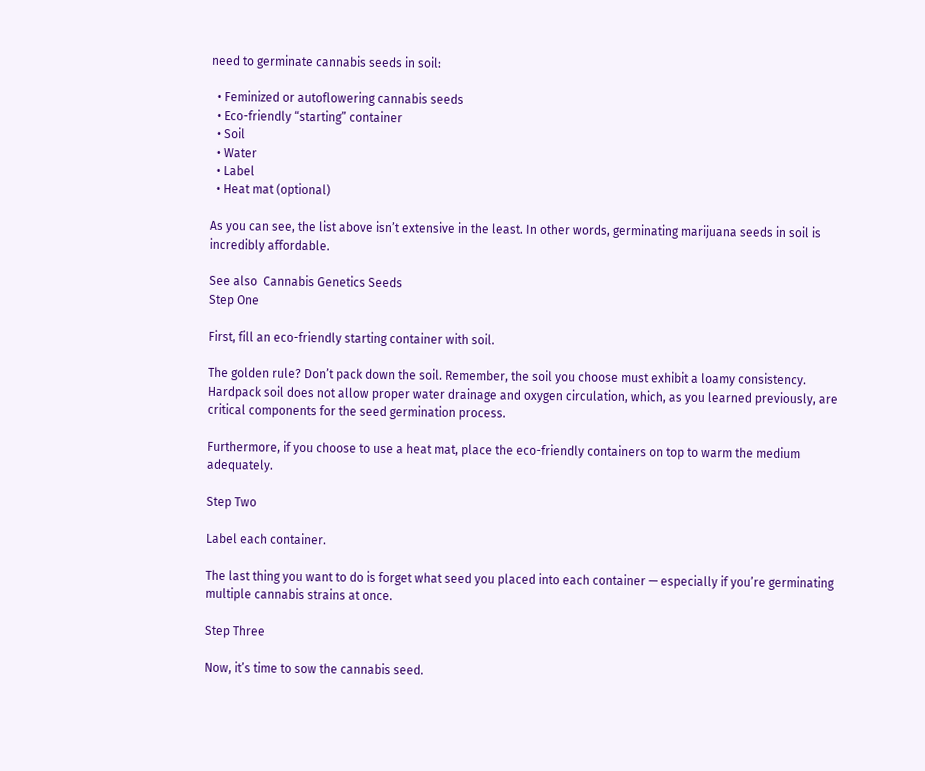need to germinate cannabis seeds in soil:

  • Feminized or autoflowering cannabis seeds
  • Eco-friendly “starting” container
  • Soil
  • Water
  • Label
  • Heat mat (optional)

As you can see, the list above isn’t extensive in the least. In other words, germinating marijuana seeds in soil is incredibly affordable.

See also  Cannabis Genetics Seeds
Step One

First, fill an eco-friendly starting container with soil.

The golden rule? Don’t pack down the soil. Remember, the soil you choose must exhibit a loamy consistency. Hardpack soil does not allow proper water drainage and oxygen circulation, which, as you learned previously, are critical components for the seed germination process.

Furthermore, if you choose to use a heat mat, place the eco-friendly containers on top to warm the medium adequately.

Step Two

Label each container.

The last thing you want to do is forget what seed you placed into each container — especially if you’re germinating multiple cannabis strains at once.

Step Three

Now, it’s time to sow the cannabis seed.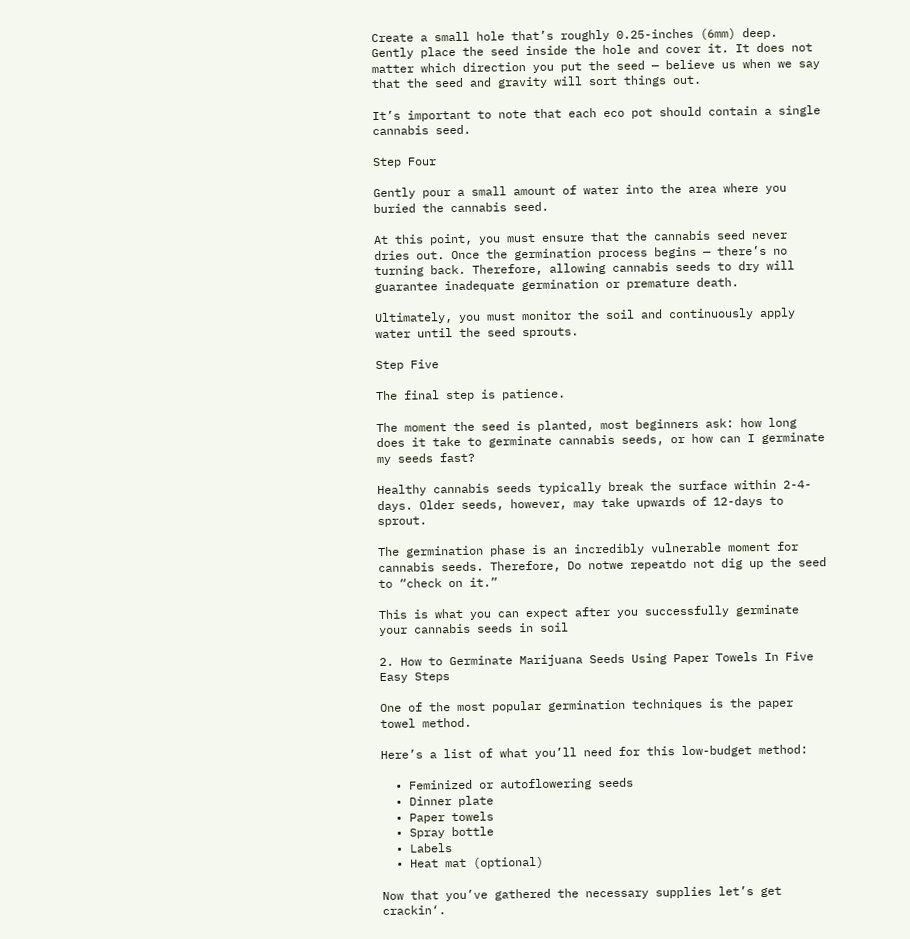Create a small hole that’s roughly 0.25-inches (6mm) deep. Gently place the seed inside the hole and cover it. It does not matter which direction you put the seed — believe us when we say that the seed and gravity will sort things out.

It’s important to note that each eco pot should contain a single cannabis seed.

Step Four

Gently pour a small amount of water into the area where you buried the cannabis seed.

At this point, you must ensure that the cannabis seed never dries out. Once the germination process begins — there’s no turning back. Therefore, allowing cannabis seeds to dry will guarantee inadequate germination or premature death.

Ultimately, you must monitor the soil and continuously apply water until the seed sprouts.

Step Five

The final step is patience.

The moment the seed is planted, most beginners ask: how long does it take to germinate cannabis seeds, or how can I germinate my seeds fast?

Healthy cannabis seeds typically break the surface within 2-4-days. Older seeds, however, may take upwards of 12-days to sprout.

The germination phase is an incredibly vulnerable moment for cannabis seeds. Therefore, Do notwe repeatdo not dig up the seed to “check on it.”

This is what you can expect after you successfully germinate your cannabis seeds in soil

2. How to Germinate Marijuana Seeds Using Paper Towels In Five Easy Steps

One of the most popular germination techniques is the paper towel method.

Here’s a list of what you’ll need for this low-budget method:

  • Feminized or autoflowering seeds
  • Dinner plate
  • Paper towels
  • Spray bottle
  • Labels
  • Heat mat (optional)

Now that you’ve gathered the necessary supplies let’s get crackin‘.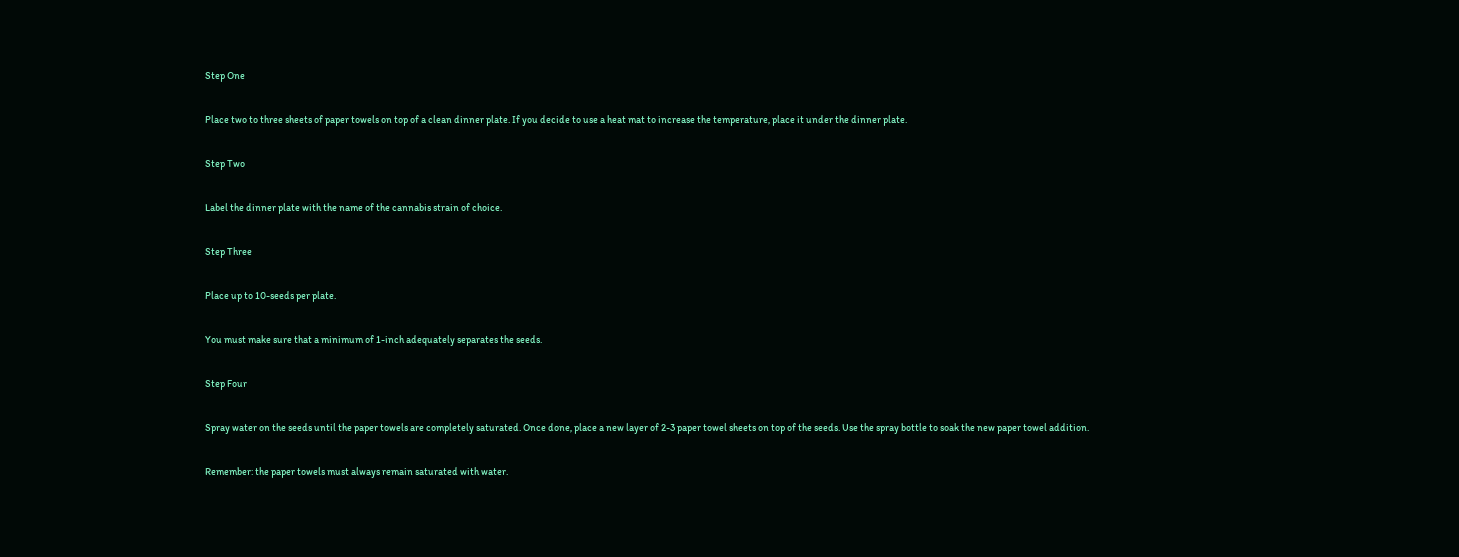Step One

Place two to three sheets of paper towels on top of a clean dinner plate. If you decide to use a heat mat to increase the temperature, place it under the dinner plate.

Step Two

Label the dinner plate with the name of the cannabis strain of choice.

Step Three

Place up to 10-seeds per plate.

You must make sure that a minimum of 1-inch adequately separates the seeds.

Step Four

Spray water on the seeds until the paper towels are completely saturated. Once done, place a new layer of 2-3 paper towel sheets on top of the seeds. Use the spray bottle to soak the new paper towel addition.

Remember: the paper towels must always remain saturated with water.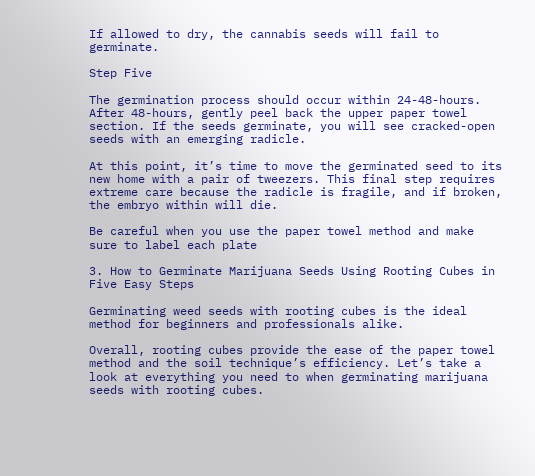If allowed to dry, the cannabis seeds will fail to germinate.

Step Five

The germination process should occur within 24-48-hours. After 48-hours, gently peel back the upper paper towel section. If the seeds germinate, you will see cracked-open seeds with an emerging radicle.

At this point, it’s time to move the germinated seed to its new home with a pair of tweezers. This final step requires extreme care because the radicle is fragile, and if broken, the embryo within will die.

Be careful when you use the paper towel method and make sure to label each plate

3. How to Germinate Marijuana Seeds Using Rooting Cubes in Five Easy Steps

Germinating weed seeds with rooting cubes is the ideal method for beginners and professionals alike.

Overall, rooting cubes provide the ease of the paper towel method and the soil technique’s efficiency. Let’s take a look at everything you need to when germinating marijuana seeds with rooting cubes.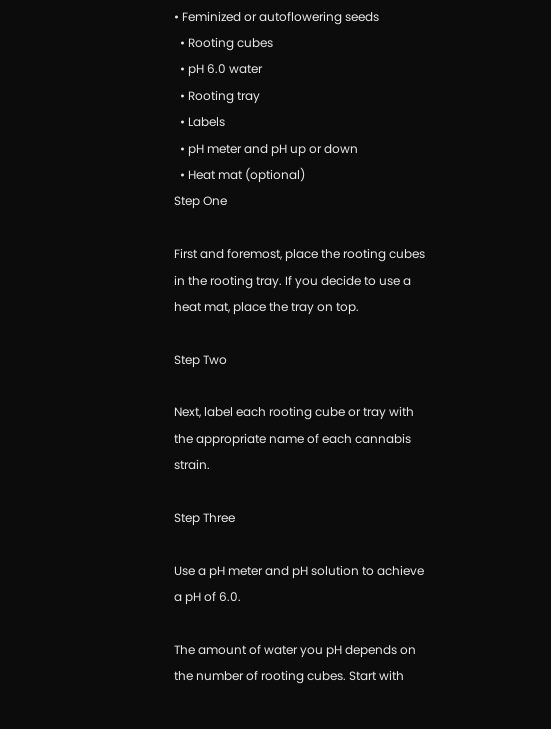• Feminized or autoflowering seeds
  • Rooting cubes
  • pH 6.0 water
  • Rooting tray
  • Labels
  • pH meter and pH up or down
  • Heat mat (optional)
Step One

First and foremost, place the rooting cubes in the rooting tray. If you decide to use a heat mat, place the tray on top.

Step Two

Next, label each rooting cube or tray with the appropriate name of each cannabis strain.

Step Three

Use a pH meter and pH solution to achieve a pH of 6.0.

The amount of water you pH depends on the number of rooting cubes. Start with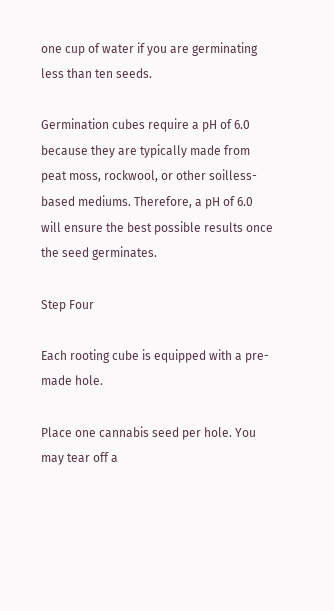one cup of water if you are germinating less than ten seeds.

Germination cubes require a pH of 6.0 because they are typically made from peat moss, rockwool, or other soilless-based mediums. Therefore, a pH of 6.0 will ensure the best possible results once the seed germinates.

Step Four

Each rooting cube is equipped with a pre-made hole.

Place one cannabis seed per hole. You may tear off a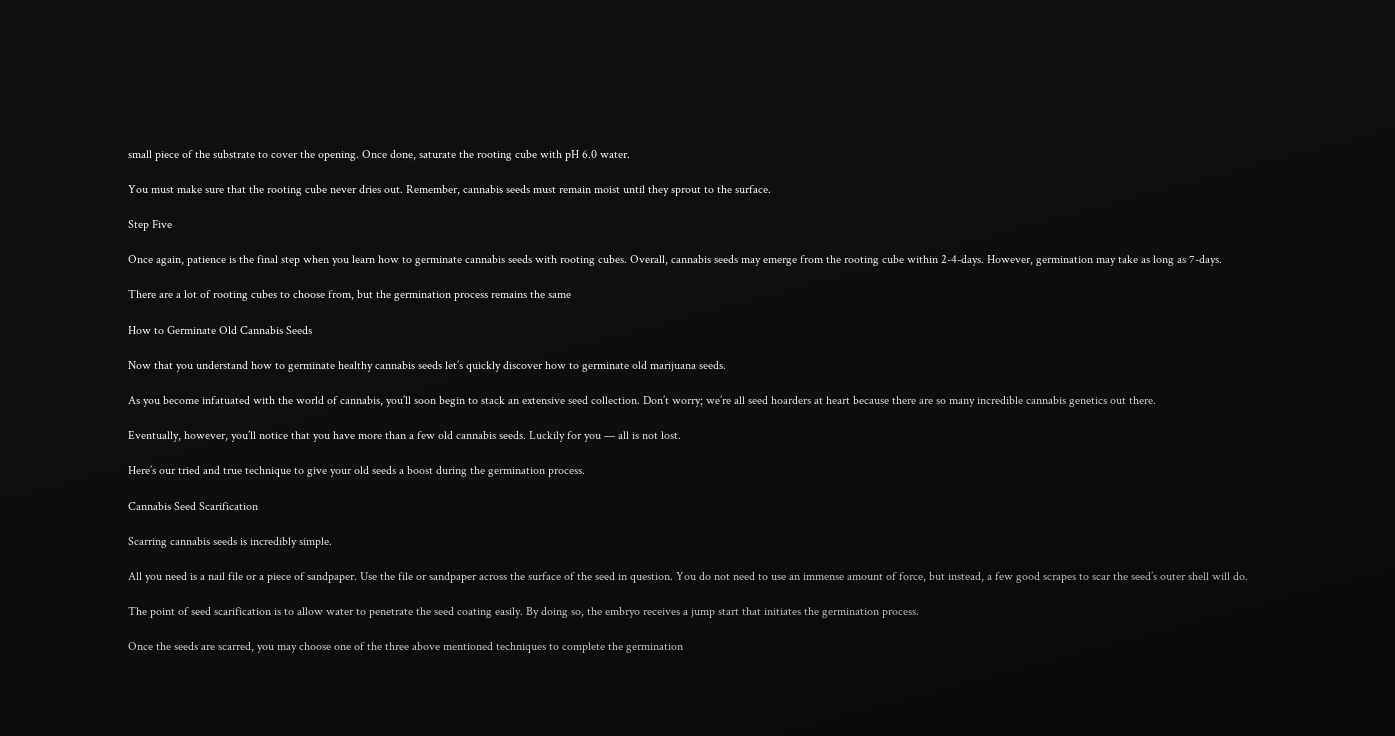small piece of the substrate to cover the opening. Once done, saturate the rooting cube with pH 6.0 water.

You must make sure that the rooting cube never dries out. Remember, cannabis seeds must remain moist until they sprout to the surface.

Step Five

Once again, patience is the final step when you learn how to germinate cannabis seeds with rooting cubes. Overall, cannabis seeds may emerge from the rooting cube within 2-4-days. However, germination may take as long as 7-days.

There are a lot of rooting cubes to choose from, but the germination process remains the same

How to Germinate Old Cannabis Seeds

Now that you understand how to germinate healthy cannabis seeds let’s quickly discover how to germinate old marijuana seeds.

As you become infatuated with the world of cannabis, you’ll soon begin to stack an extensive seed collection. Don’t worry; we’re all seed hoarders at heart because there are so many incredible cannabis genetics out there.

Eventually, however, you’ll notice that you have more than a few old cannabis seeds. Luckily for you — all is not lost.

Here’s our tried and true technique to give your old seeds a boost during the germination process.

Cannabis Seed Scarification

Scarring cannabis seeds is incredibly simple.

All you need is a nail file or a piece of sandpaper. Use the file or sandpaper across the surface of the seed in question. You do not need to use an immense amount of force, but instead, a few good scrapes to scar the seed’s outer shell will do.

The point of seed scarification is to allow water to penetrate the seed coating easily. By doing so, the embryo receives a jump start that initiates the germination process.

Once the seeds are scarred, you may choose one of the three above mentioned techniques to complete the germination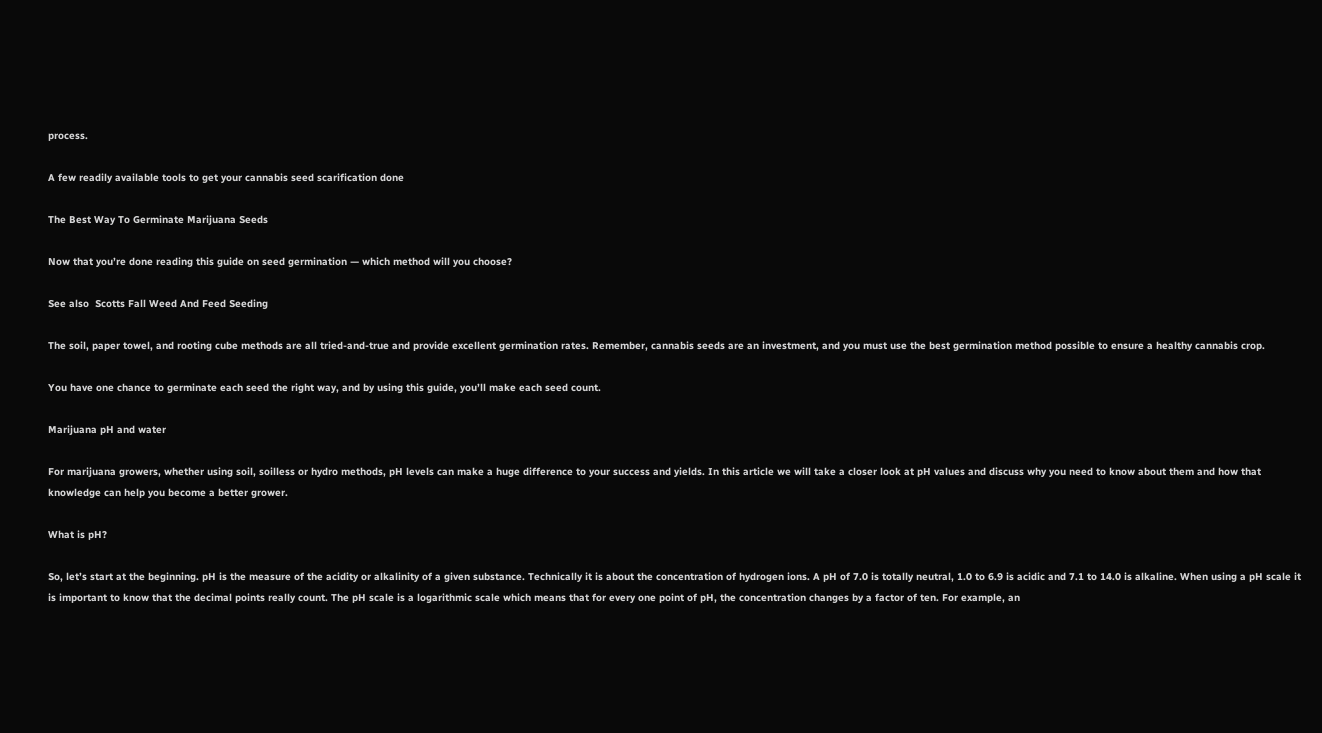process.

A few readily available tools to get your cannabis seed scarification done

The Best Way To Germinate Marijuana Seeds

Now that you’re done reading this guide on seed germination — which method will you choose?

See also  Scotts Fall Weed And Feed Seeding

The soil, paper towel, and rooting cube methods are all tried-and-true and provide excellent germination rates. Remember, cannabis seeds are an investment, and you must use the best germination method possible to ensure a healthy cannabis crop.

You have one chance to germinate each seed the right way, and by using this guide, you’ll make each seed count.

Marijuana pH and water

For marijuana growers, whether using soil, soilless or hydro methods, pH levels can make a huge difference to your success and yields. In this article we will take a closer look at pH values and discuss why you need to know about them and how that knowledge can help you become a better grower.

What is pH?

So, let’s start at the beginning. pH is the measure of the acidity or alkalinity of a given substance. Technically it is about the concentration of hydrogen ions. A pH of 7.0 is totally neutral, 1.0 to 6.9 is acidic and 7.1 to 14.0 is alkaline. When using a pH scale it is important to know that the decimal points really count. The pH scale is a logarithmic scale which means that for every one point of pH, the concentration changes by a factor of ten. For example, an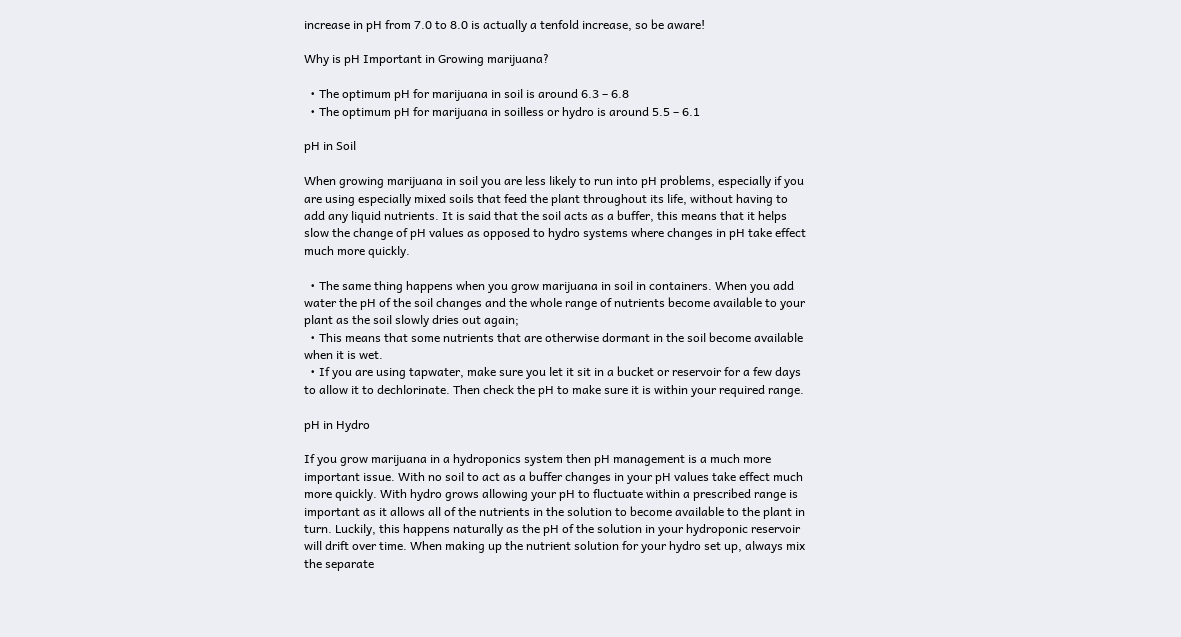increase in pH from 7.0 to 8.0 is actually a tenfold increase, so be aware!

Why is pH Important in Growing marijuana?

  • The optimum pH for marijuana in soil is around 6.3 – 6.8
  • The optimum pH for marijuana in soilless or hydro is around 5.5 – 6.1

pH in Soil

When growing marijuana in soil you are less likely to run into pH problems, especially if you are using especially mixed soils that feed the plant throughout its life, without having to add any liquid nutrients. It is said that the soil acts as a buffer, this means that it helps slow the change of pH values as opposed to hydro systems where changes in pH take effect much more quickly.

  • The same thing happens when you grow marijuana in soil in containers. When you add water the pH of the soil changes and the whole range of nutrients become available to your plant as the soil slowly dries out again;
  • This means that some nutrients that are otherwise dormant in the soil become available when it is wet.
  • If you are using tapwater, make sure you let it sit in a bucket or reservoir for a few days to allow it to dechlorinate. Then check the pH to make sure it is within your required range.

pH in Hydro

If you grow marijuana in a hydroponics system then pH management is a much more important issue. With no soil to act as a buffer changes in your pH values take effect much more quickly. With hydro grows allowing your pH to fluctuate within a prescribed range is important as it allows all of the nutrients in the solution to become available to the plant in turn. Luckily, this happens naturally as the pH of the solution in your hydroponic reservoir will drift over time. When making up the nutrient solution for your hydro set up, always mix the separate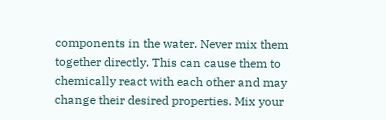components in the water. Never mix them together directly. This can cause them to chemically react with each other and may change their desired properties. Mix your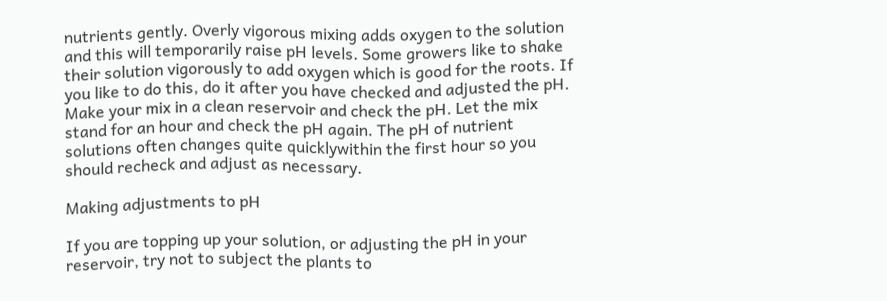nutrients gently. Overly vigorous mixing adds oxygen to the solution and this will temporarily raise pH levels. Some growers like to shake their solution vigorously to add oxygen which is good for the roots. If you like to do this, do it after you have checked and adjusted the pH. Make your mix in a clean reservoir and check the pH. Let the mix stand for an hour and check the pH again. The pH of nutrient solutions often changes quite quicklywithin the first hour so you should recheck and adjust as necessary.

Making adjustments to pH

If you are topping up your solution, or adjusting the pH in your reservoir, try not to subject the plants to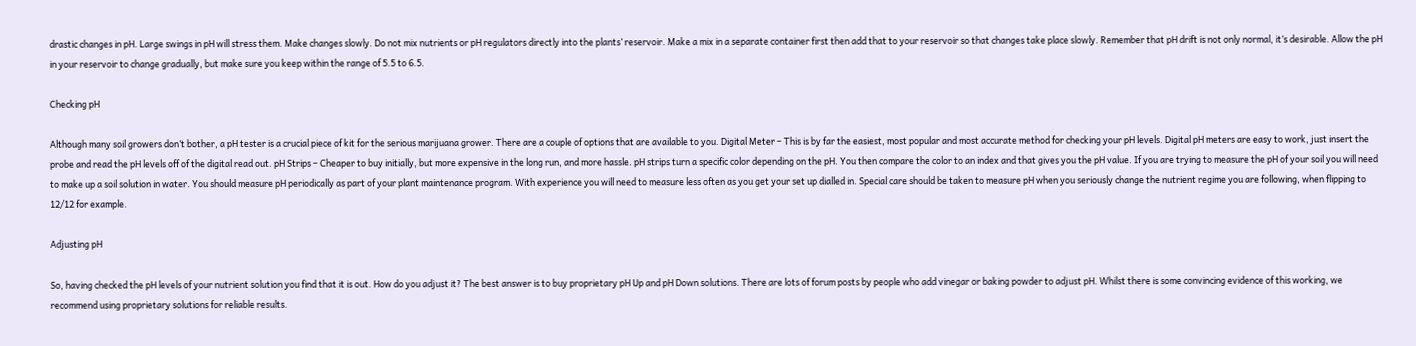drastic changes in pH. Large swings in pH will stress them. Make changes slowly. Do not mix nutrients or pH regulators directly into the plants’ reservoir. Make a mix in a separate container first then add that to your reservoir so that changes take place slowly. Remember that pH drift is not only normal, it’s desirable. Allow the pH in your reservoir to change gradually, but make sure you keep within the range of 5.5 to 6.5.

Checking pH

Although many soil growers don’t bother, a pH tester is a crucial piece of kit for the serious marijuana grower. There are a couple of options that are available to you. Digital Meter – This is by far the easiest, most popular and most accurate method for checking your pH levels. Digital pH meters are easy to work, just insert the probe and read the pH levels off of the digital read out. pH Strips – Cheaper to buy initially, but more expensive in the long run, and more hassle. pH strips turn a specific color depending on the pH. You then compare the color to an index and that gives you the pH value. If you are trying to measure the pH of your soil you will need to make up a soil solution in water. You should measure pH periodically as part of your plant maintenance program. With experience you will need to measure less often as you get your set up dialled in. Special care should be taken to measure pH when you seriously change the nutrient regime you are following, when flipping to 12/12 for example.

Adjusting pH

So, having checked the pH levels of your nutrient solution you find that it is out. How do you adjust it? The best answer is to buy proprietary pH Up and pH Down solutions. There are lots of forum posts by people who add vinegar or baking powder to adjust pH. Whilst there is some convincing evidence of this working, we recommend using proprietary solutions for reliable results.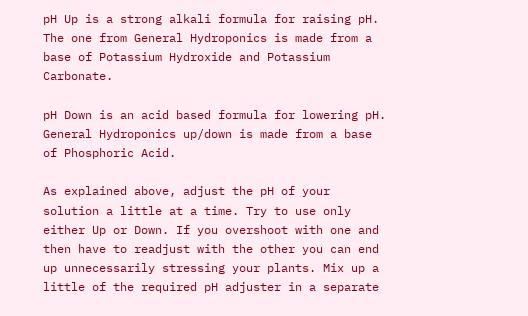pH Up is a strong alkali formula for raising pH. The one from General Hydroponics is made from a base of Potassium Hydroxide and Potassium Carbonate.

pH Down is an acid based formula for lowering pH. General Hydroponics up/down is made from a base of Phosphoric Acid.

As explained above, adjust the pH of your solution a little at a time. Try to use only either Up or Down. If you overshoot with one and then have to readjust with the other you can end up unnecessarily stressing your plants. Mix up a little of the required pH adjuster in a separate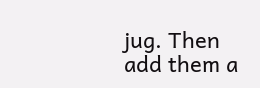jug. Then add them a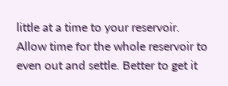little at a time to your reservoir. Allow time for the whole reservoir to even out and settle. Better to get it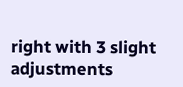right with 3 slight adjustments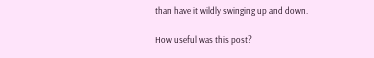than have it wildly swinging up and down.

How useful was this post?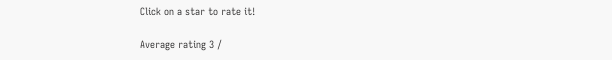Click on a star to rate it!

Average rating 3 /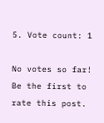5. Vote count: 1

No votes so far! Be the first to rate this post.